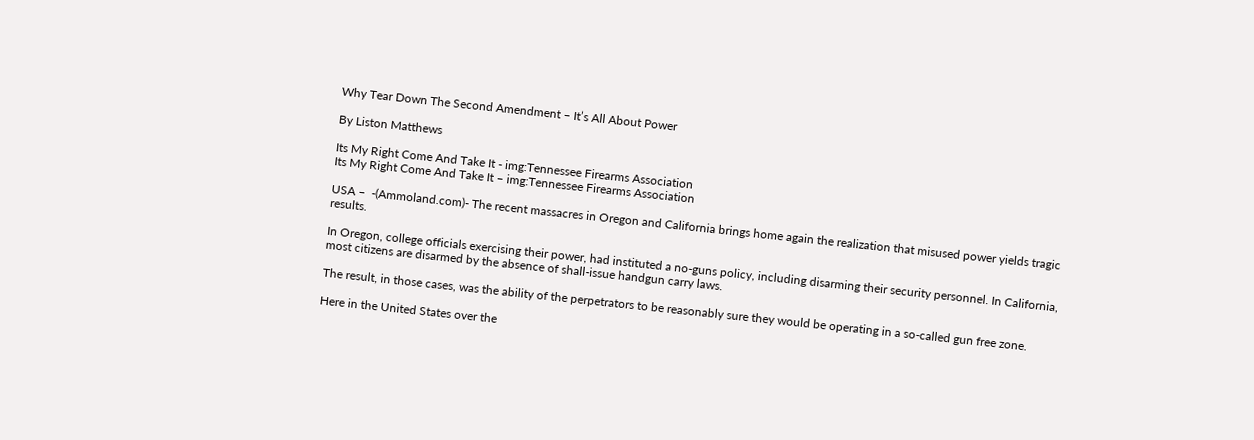Why Tear Down The Second Amendment – It’s All About Power

By Liston Matthews

Its My Right Come And Take It - img:Tennessee Firearms Association
Its My Right Come And Take It – img:Tennessee Firearms Association

USA –  -(Ammoland.com)- The recent massacres in Oregon and California brings home again the realization that misused power yields tragic results.

In Oregon, college officials exercising their power, had instituted a no-guns policy, including disarming their security personnel. In California, most citizens are disarmed by the absence of shall-issue handgun carry laws.

The result, in those cases, was the ability of the perpetrators to be reasonably sure they would be operating in a so-called gun free zone.

Here in the United States over the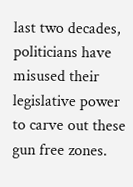last two decades, politicians have misused their legislative power to carve out these gun free zones.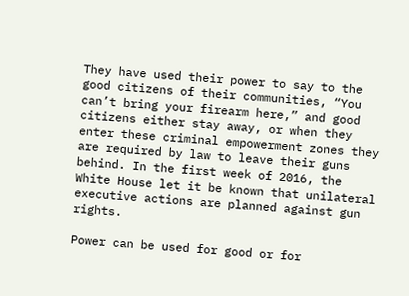They have used their power to say to the good citizens of their communities, “You can’t bring your firearm here,” and good citizens either stay away, or when they enter these criminal empowerment zones they are required by law to leave their guns behind. In the first week of 2016, the White House let it be known that unilateral executive actions are planned against gun rights.

Power can be used for good or for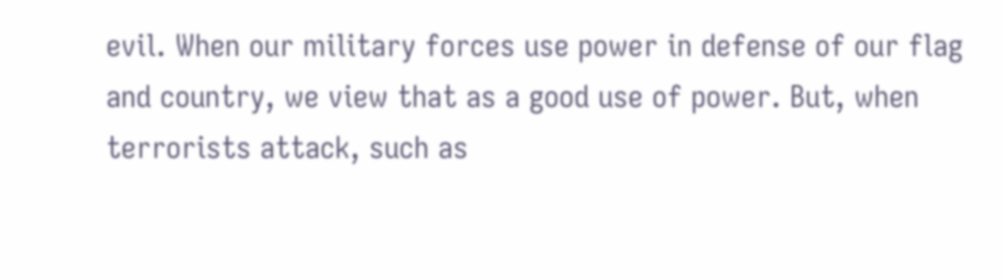evil. When our military forces use power in defense of our flag and country, we view that as a good use of power. But, when terrorists attack, such as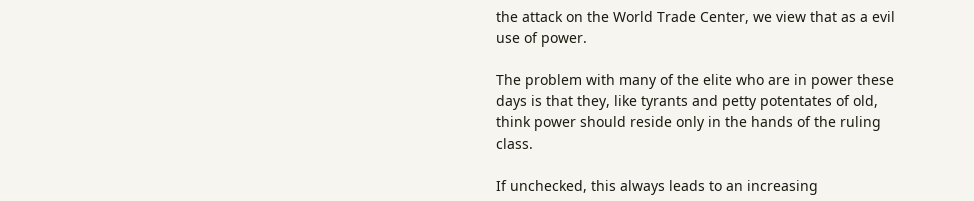the attack on the World Trade Center, we view that as a evil use of power.

The problem with many of the elite who are in power these days is that they, like tyrants and petty potentates of old, think power should reside only in the hands of the ruling class.

If unchecked, this always leads to an increasing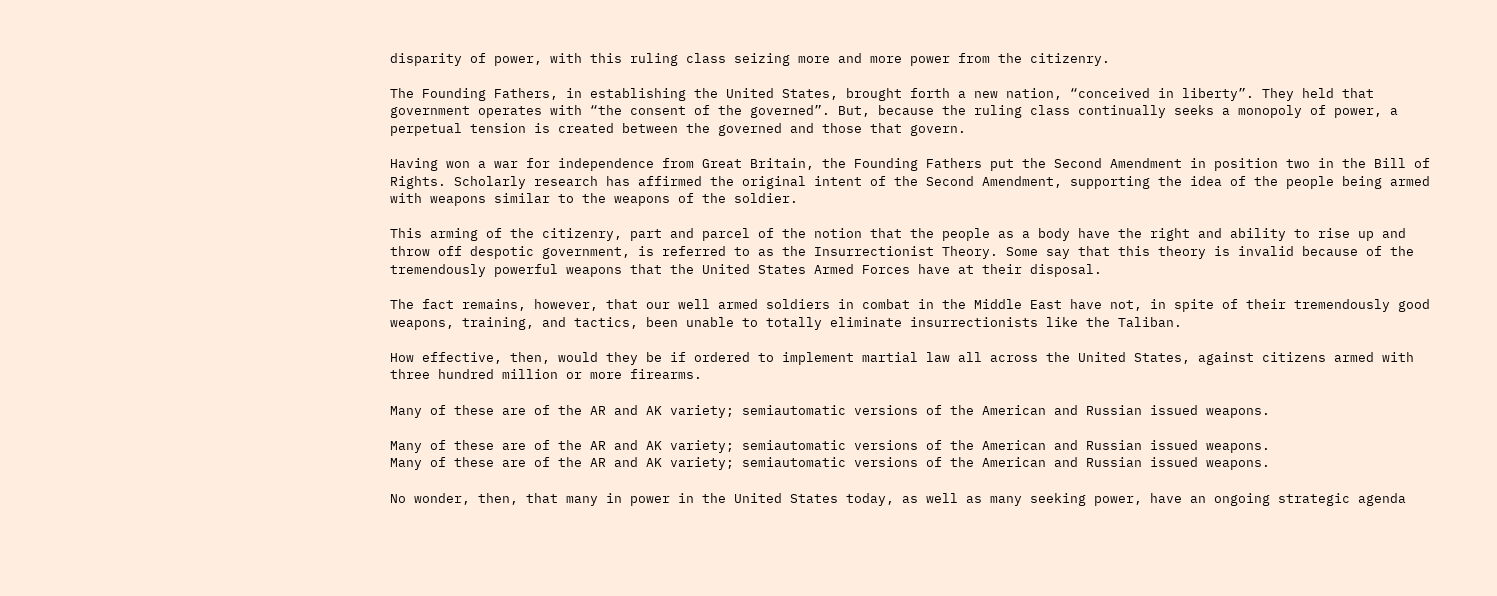disparity of power, with this ruling class seizing more and more power from the citizenry.

The Founding Fathers, in establishing the United States, brought forth a new nation, “conceived in liberty”. They held that government operates with “the consent of the governed”. But, because the ruling class continually seeks a monopoly of power, a perpetual tension is created between the governed and those that govern.

Having won a war for independence from Great Britain, the Founding Fathers put the Second Amendment in position two in the Bill of Rights. Scholarly research has affirmed the original intent of the Second Amendment, supporting the idea of the people being armed with weapons similar to the weapons of the soldier.

This arming of the citizenry, part and parcel of the notion that the people as a body have the right and ability to rise up and throw off despotic government, is referred to as the Insurrectionist Theory. Some say that this theory is invalid because of the tremendously powerful weapons that the United States Armed Forces have at their disposal.

The fact remains, however, that our well armed soldiers in combat in the Middle East have not, in spite of their tremendously good weapons, training, and tactics, been unable to totally eliminate insurrectionists like the Taliban.

How effective, then, would they be if ordered to implement martial law all across the United States, against citizens armed with three hundred million or more firearms.

Many of these are of the AR and AK variety; semiautomatic versions of the American and Russian issued weapons.

Many of these are of the AR and AK variety; semiautomatic versions of the American and Russian issued weapons.
Many of these are of the AR and AK variety; semiautomatic versions of the American and Russian issued weapons.

No wonder, then, that many in power in the United States today, as well as many seeking power, have an ongoing strategic agenda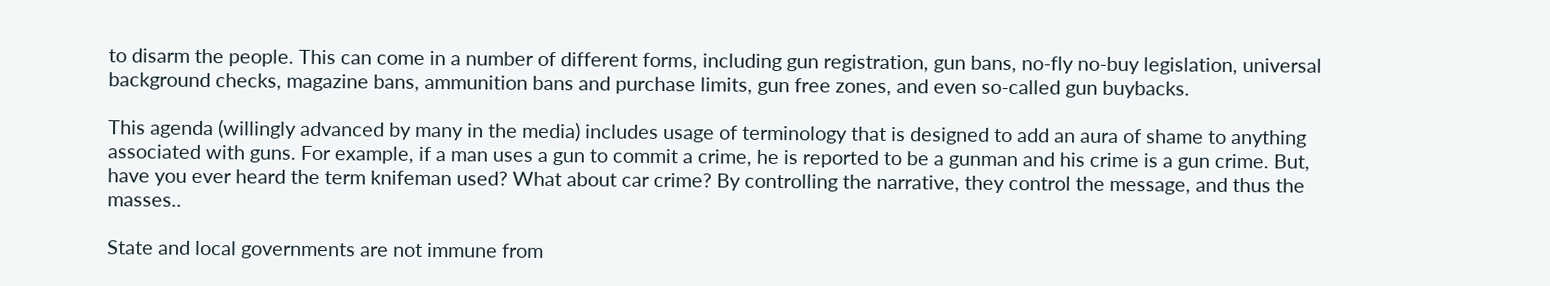to disarm the people. This can come in a number of different forms, including gun registration, gun bans, no-fly no-buy legislation, universal background checks, magazine bans, ammunition bans and purchase limits, gun free zones, and even so-called gun buybacks.

This agenda (willingly advanced by many in the media) includes usage of terminology that is designed to add an aura of shame to anything associated with guns. For example, if a man uses a gun to commit a crime, he is reported to be a gunman and his crime is a gun crime. But, have you ever heard the term knifeman used? What about car crime? By controlling the narrative, they control the message, and thus the masses..

State and local governments are not immune from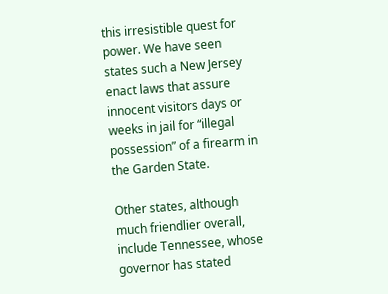this irresistible quest for power. We have seen states such a New Jersey enact laws that assure innocent visitors days or weeks in jail for “illegal possession” of a firearm in the Garden State.

Other states, although much friendlier overall, include Tennessee, whose governor has stated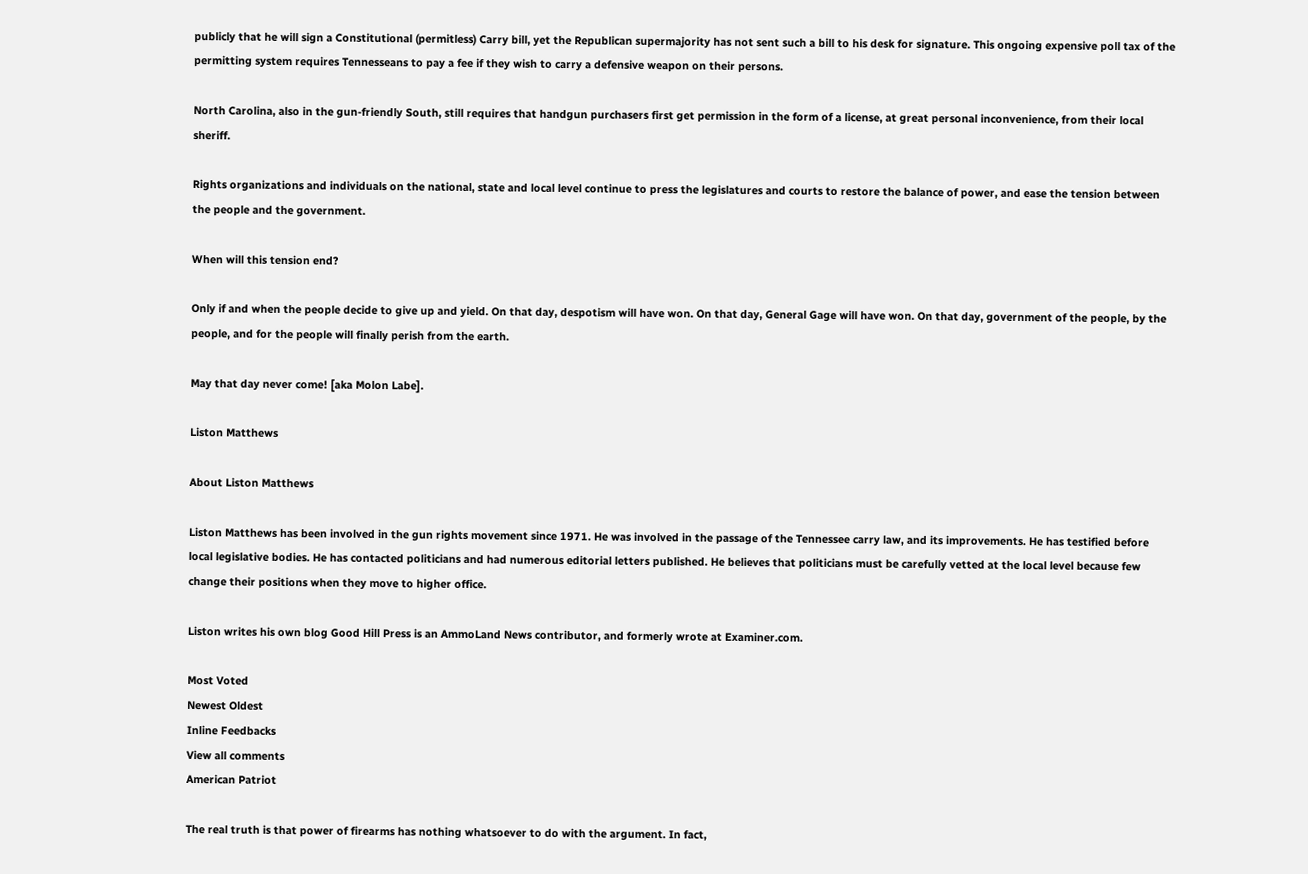publicly that he will sign a Constitutional (permitless) Carry bill, yet the Republican supermajority has not sent such a bill to his desk for signature. This ongoing expensive poll tax of the permitting system requires Tennesseans to pay a fee if they wish to carry a defensive weapon on their persons.

North Carolina, also in the gun-friendly South, still requires that handgun purchasers first get permission in the form of a license, at great personal inconvenience, from their local sheriff.

Rights organizations and individuals on the national, state and local level continue to press the legislatures and courts to restore the balance of power, and ease the tension between the people and the government.

When will this tension end?

Only if and when the people decide to give up and yield. On that day, despotism will have won. On that day, General Gage will have won. On that day, government of the people, by the people, and for the people will finally perish from the earth.

May that day never come! [aka Molon Labe].

Liston Matthews

About Liston Matthews

Liston Matthews has been involved in the gun rights movement since 1971. He was involved in the passage of the Tennessee carry law, and its improvements. He has testified before local legislative bodies. He has contacted politicians and had numerous editorial letters published. He believes that politicians must be carefully vetted at the local level because few change their positions when they move to higher office.

Liston writes his own blog Good Hill Press is an AmmoLand News contributor, and formerly wrote at Examiner.com.

Most Voted
Newest Oldest
Inline Feedbacks
View all comments
American Patriot

The real truth is that power of firearms has nothing whatsoever to do with the argument. In fact,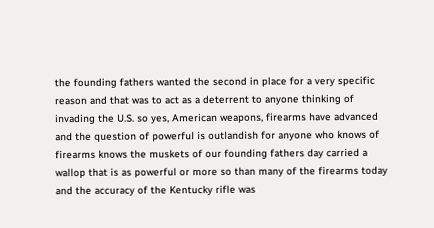the founding fathers wanted the second in place for a very specific reason and that was to act as a deterrent to anyone thinking of invading the U.S. so yes, American weapons, firearms have advanced and the question of powerful is outlandish for anyone who knows of firearms knows the muskets of our founding fathers day carried a wallop that is as powerful or more so than many of the firearms today and the accuracy of the Kentucky rifle was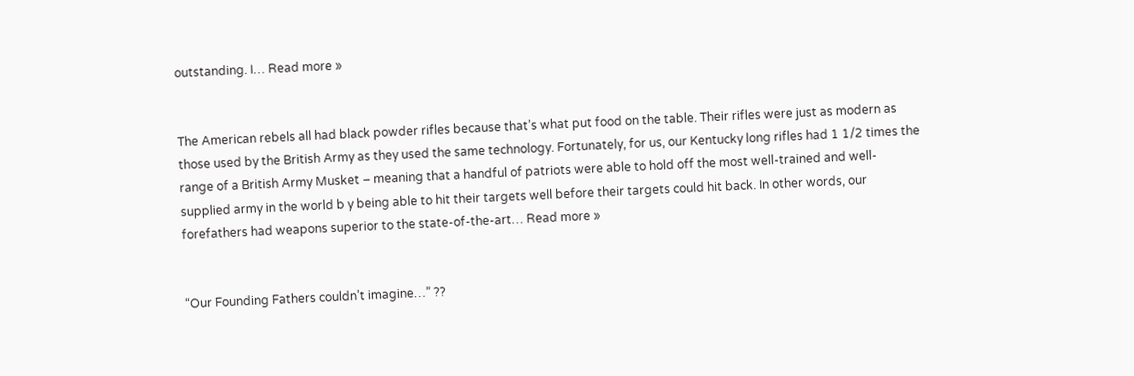outstanding. I… Read more »


The American rebels all had black powder rifles because that’s what put food on the table. Their rifles were just as modern as those used by the British Army as they used the same technology. Fortunately, for us, our Kentucky long rifles had 1 1/2 times the range of a British Army Musket – meaning that a handful of patriots were able to hold off the most well-trained and well-supplied army in the world b y being able to hit their targets well before their targets could hit back. In other words, our forefathers had weapons superior to the state-of-the-art… Read more »


“Our Founding Fathers couldn’t imagine…” ??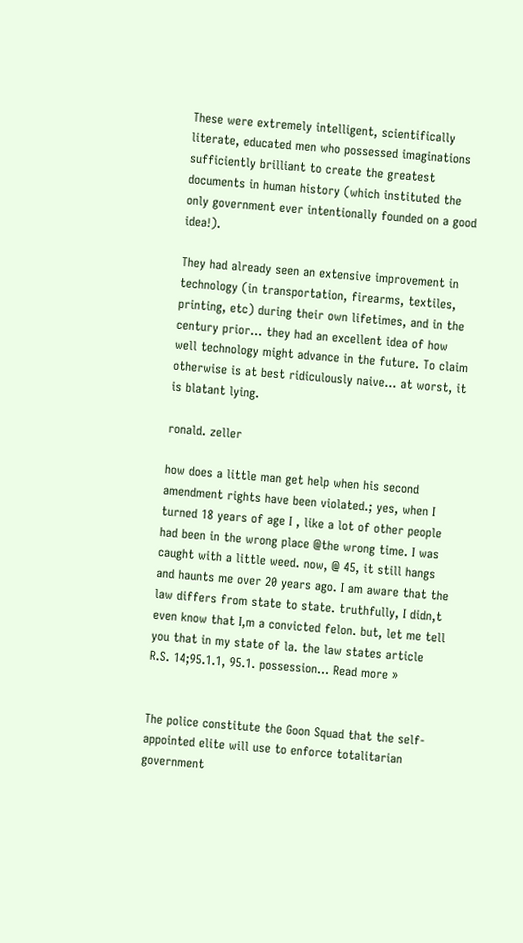These were extremely intelligent, scientifically literate, educated men who possessed imaginations sufficiently brilliant to create the greatest documents in human history (which instituted the only government ever intentionally founded on a good idea!).

They had already seen an extensive improvement in technology (in transportation, firearms, textiles, printing, etc) during their own lifetimes, and in the century prior… they had an excellent idea of how well technology might advance in the future. To claim otherwise is at best ridiculously naive… at worst, it is blatant lying.

ronald. zeller

how does a little man get help when his second amendment rights have been violated.; yes, when I turned 18 years of age I , like a lot of other people had been in the wrong place @the wrong time. I was caught with a little weed. now, @ 45, it still hangs and haunts me over 20 years ago. I am aware that the law differs from state to state. truthfully, I didn,t even know that I,m a convicted felon. but, let me tell you that in my state of la. the law states article R.S. 14;95.1.1, 95.1. possession… Read more »


The police constitute the Goon Squad that the self-appointed elite will use to enforce totalitarian government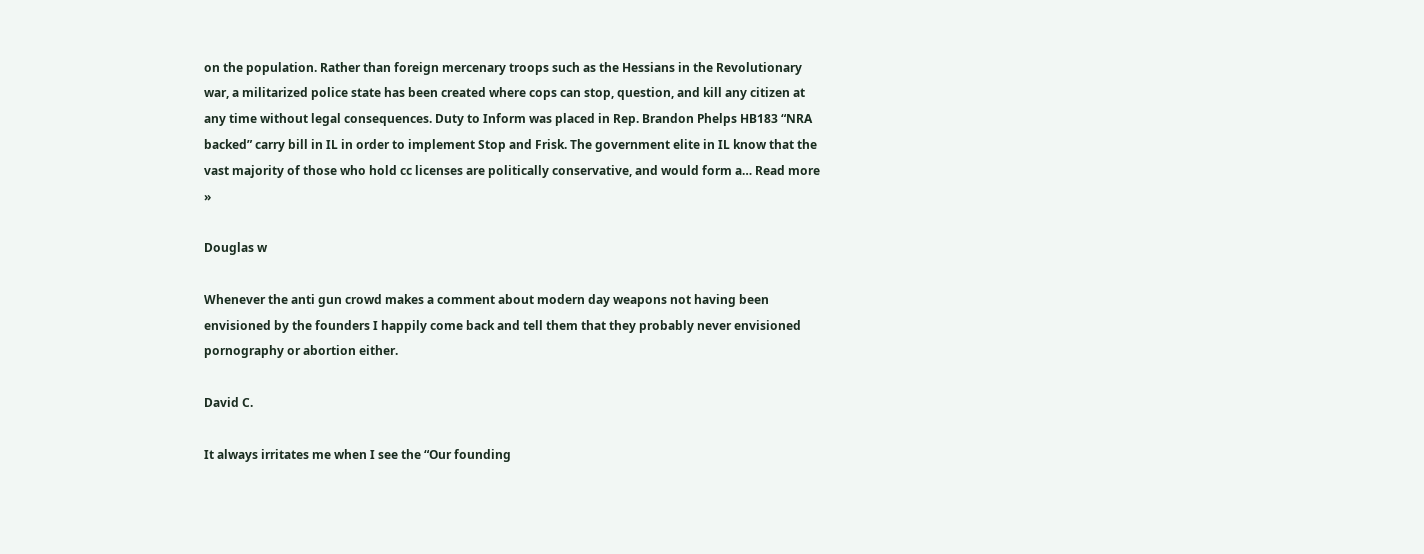on the population. Rather than foreign mercenary troops such as the Hessians in the Revolutionary war, a militarized police state has been created where cops can stop, question, and kill any citizen at any time without legal consequences. Duty to Inform was placed in Rep. Brandon Phelps HB183 “NRA backed” carry bill in IL in order to implement Stop and Frisk. The government elite in IL know that the vast majority of those who hold cc licenses are politically conservative, and would form a… Read more »

Douglas w

Whenever the anti gun crowd makes a comment about modern day weapons not having been envisioned by the founders I happily come back and tell them that they probably never envisioned pornography or abortion either.

David C.

It always irritates me when I see the “Our founding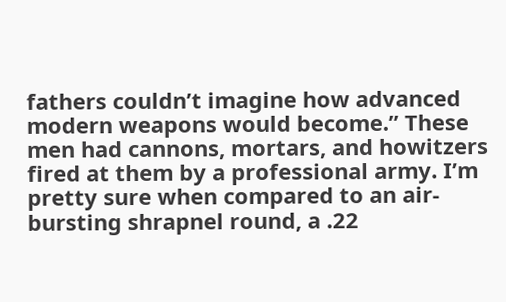fathers couldn’t imagine how advanced modern weapons would become.” These men had cannons, mortars, and howitzers fired at them by a professional army. I’m pretty sure when compared to an air-bursting shrapnel round, a .22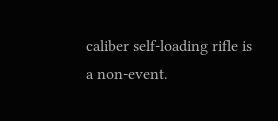caliber self-loading rifle is a non-event.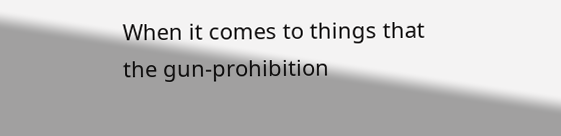When it comes to things that the gun-prohibition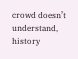crowd doesn’t understand, history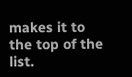makes it to the top of the list.